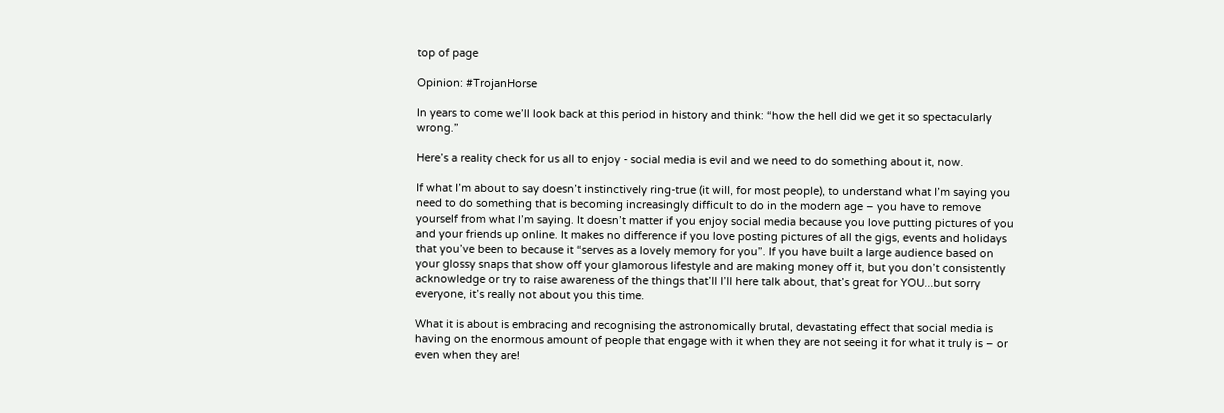top of page

Opinion: #TrojanHorse

In years to come we’ll look back at this period in history and think: “how the hell did we get it so spectacularly wrong.”

Here’s a reality check for us all to enjoy - social media is evil and we need to do something about it, now.

If what I’m about to say doesn’t instinctively ring-true (it will, for most people), to understand what I’m saying you need to do something that is becoming increasingly difficult to do in the modern age – you have to remove yourself from what I’m saying. It doesn’t matter if you enjoy social media because you love putting pictures of you and your friends up online. It makes no difference if you love posting pictures of all the gigs, events and holidays that you’ve been to because it “serves as a lovely memory for you”. If you have built a large audience based on your glossy snaps that show off your glamorous lifestyle and are making money off it, but you don’t consistently acknowledge or try to raise awareness of the things that’ll I’ll here talk about, that’s great for YOU...but sorry everyone, it’s really not about you this time.

What it is about is embracing and recognising the astronomically brutal, devastating effect that social media is having on the enormous amount of people that engage with it when they are not seeing it for what it truly is – or even when they are!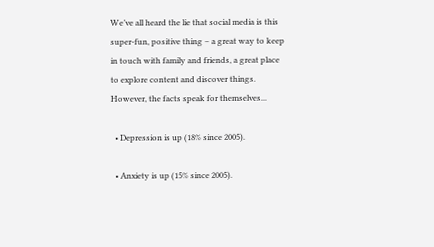We’ve all heard the lie that social media is this super-fun, positive thing – a great way to keep in touch with family and friends, a great place to explore content and discover things. However, the facts speak for themselves...

  • Depression is up (18% since 2005).

  • Anxiety is up (15% since 2005).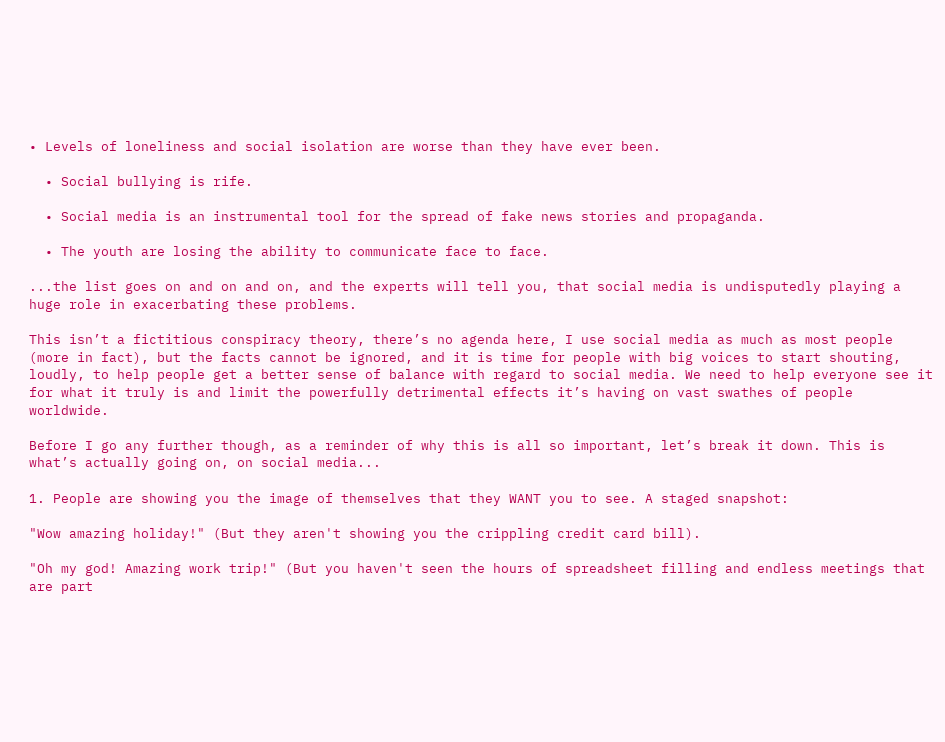• Levels of loneliness and social isolation are worse than they have ever been.

  • Social bullying is rife.

  • Social media is an instrumental tool for the spread of fake news stories and propaganda.

  • The youth are losing the ability to communicate face to face.

...the list goes on and on and on, and the experts will tell you, that social media is undisputedly playing a huge role in exacerbating these problems.

This isn’t a fictitious conspiracy theory, there’s no agenda here, I use social media as much as most people (more in fact), but the facts cannot be ignored, and it is time for people with big voices to start shouting, loudly, to help people get a better sense of balance with regard to social media. We need to help everyone see it for what it truly is and limit the powerfully detrimental effects it’s having on vast swathes of people worldwide.

Before I go any further though, as a reminder of why this is all so important, let’s break it down. This is what’s actually going on, on social media...

1. People are showing you the image of themselves that they WANT you to see. A staged snapshot:

"Wow amazing holiday!" (But they aren't showing you the crippling credit card bill).

"Oh my god! Amazing work trip!" (But you haven't seen the hours of spreadsheet filling and endless meetings that are part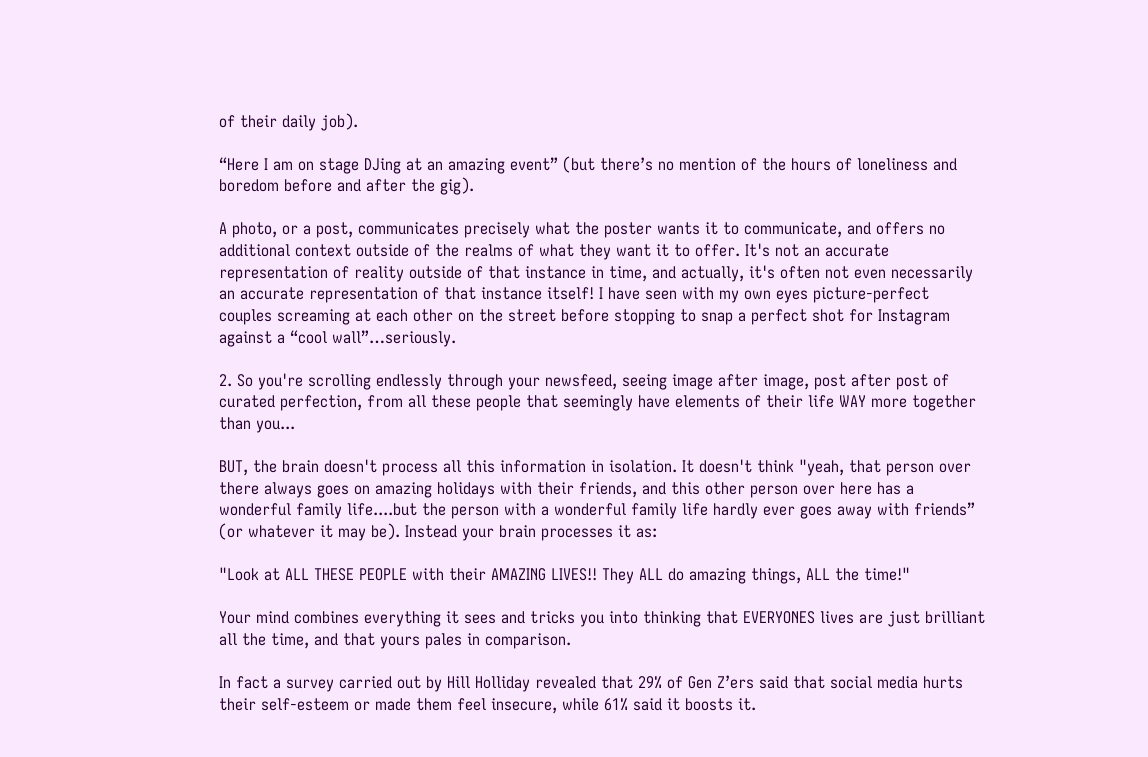of their daily job).

“Here I am on stage DJing at an amazing event” (but there’s no mention of the hours of loneliness and boredom before and after the gig).

A photo, or a post, communicates precisely what the poster wants it to communicate, and offers no additional context outside of the realms of what they want it to offer. It's not an accurate representation of reality outside of that instance in time, and actually, it's often not even necessarily an accurate representation of that instance itself! I have seen with my own eyes picture-perfect couples screaming at each other on the street before stopping to snap a perfect shot for Instagram against a “cool wall”…seriously.

2. So you're scrolling endlessly through your newsfeed, seeing image after image, post after post of curated perfection, from all these people that seemingly have elements of their life WAY more together than you...

BUT, the brain doesn't process all this information in isolation. It doesn't think "yeah, that person over there always goes on amazing holidays with their friends, and this other person over here has a wonderful family life....but the person with a wonderful family life hardly ever goes away with friends” (or whatever it may be). Instead your brain processes it as:

"Look at ALL THESE PEOPLE with their AMAZING LIVES!! They ALL do amazing things, ALL the time!"

Your mind combines everything it sees and tricks you into thinking that EVERYONES lives are just brilliant all the time, and that yours pales in comparison.

In fact a survey carried out by Hill Holliday revealed that 29% of Gen Z’ers said that social media hurts their self-esteem or made them feel insecure, while 61% said it boosts it.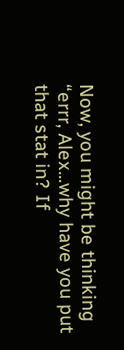Now, you might be thinking “errr, Alex...why have you put that stat in? If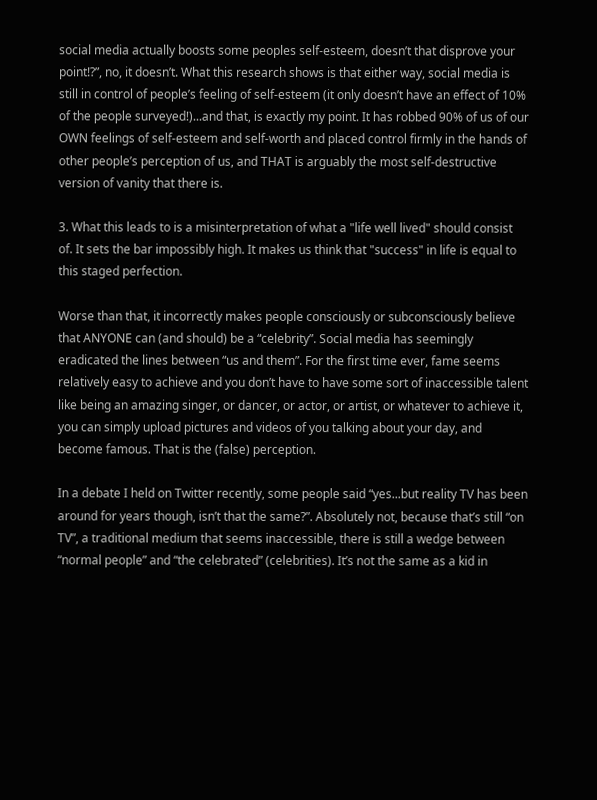social media actually boosts some peoples self-esteem, doesn’t that disprove your point!?”, no, it doesn’t. What this research shows is that either way, social media is still in control of people’s feeling of self-esteem (it only doesn’t have an effect of 10% of the people surveyed!)...and that, is exactly my point. It has robbed 90% of us of our OWN feelings of self-esteem and self-worth and placed control firmly in the hands of other people’s perception of us, and THAT is arguably the most self-destructive version of vanity that there is.

3. What this leads to is a misinterpretation of what a "life well lived" should consist of. It sets the bar impossibly high. It makes us think that "success" in life is equal to this staged perfection.

Worse than that, it incorrectly makes people consciously or subconsciously believe that ANYONE can (and should) be a “celebrity”. Social media has seemingly eradicated the lines between “us and them”. For the first time ever, fame seems relatively easy to achieve and you don’t have to have some sort of inaccessible talent like being an amazing singer, or dancer, or actor, or artist, or whatever to achieve it, you can simply upload pictures and videos of you talking about your day, and become famous. That is the (false) perception.

In a debate I held on Twitter recently, some people said “yes...but reality TV has been around for years though, isn’t that the same?”. Absolutely not, because that’s still “on TV”, a traditional medium that seems inaccessible, there is still a wedge between “normal people” and “the celebrated” (celebrities). It’s not the same as a kid in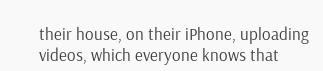their house, on their iPhone, uploading videos, which everyone knows that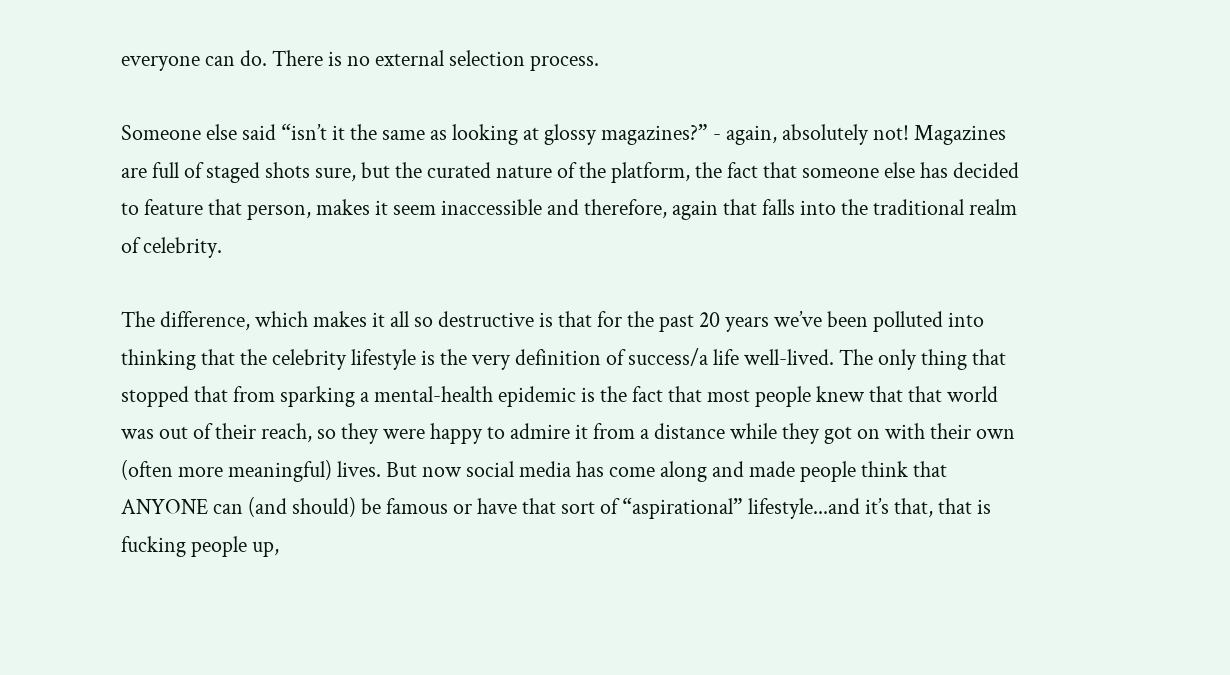everyone can do. There is no external selection process.

Someone else said “isn’t it the same as looking at glossy magazines?” - again, absolutely not! Magazines are full of staged shots sure, but the curated nature of the platform, the fact that someone else has decided to feature that person, makes it seem inaccessible and therefore, again that falls into the traditional realm of celebrity.

The difference, which makes it all so destructive is that for the past 20 years we’ve been polluted into thinking that the celebrity lifestyle is the very definition of success/a life well-lived. The only thing that stopped that from sparking a mental-health epidemic is the fact that most people knew that that world was out of their reach, so they were happy to admire it from a distance while they got on with their own (often more meaningful) lives. But now social media has come along and made people think that ANYONE can (and should) be famous or have that sort of “aspirational” lifestyle...and it’s that, that is fucking people up,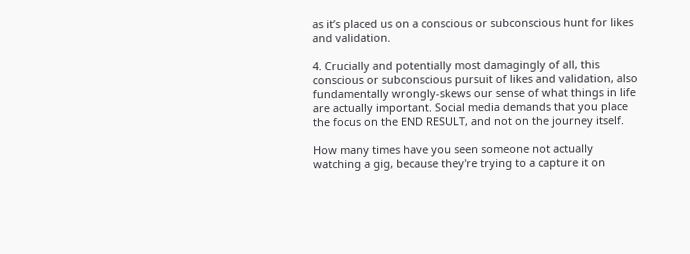as it’s placed us on a conscious or subconscious hunt for likes and validation.

4. Crucially and potentially most damagingly of all, this conscious or subconscious pursuit of likes and validation, also fundamentally wrongly-skews our sense of what things in life are actually important. Social media demands that you place the focus on the END RESULT, and not on the journey itself.

How many times have you seen someone not actually watching a gig, because they're trying to a capture it on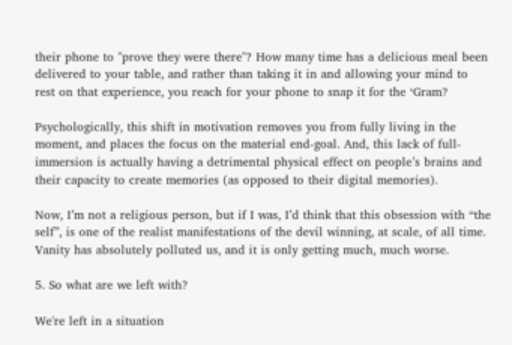their phone to "prove they were there"? How many time has a delicious meal been delivered to your table, and rather than taking it in and allowing your mind to rest on that experience, you reach for your phone to snap it for the ‘Gram?

Psychologically, this shift in motivation removes you from fully living in the moment, and places the focus on the material end-goal. And, this lack of full-immersion is actually having a detrimental physical effect on people’s brains and their capacity to create memories (as opposed to their digital memories).

Now, I’m not a religious person, but if I was, I’d think that this obsession with “the self”, is one of the realist manifestations of the devil winning, at scale, of all time. Vanity has absolutely polluted us, and it is only getting much, much worse.

5. So what are we left with?

We're left in a situation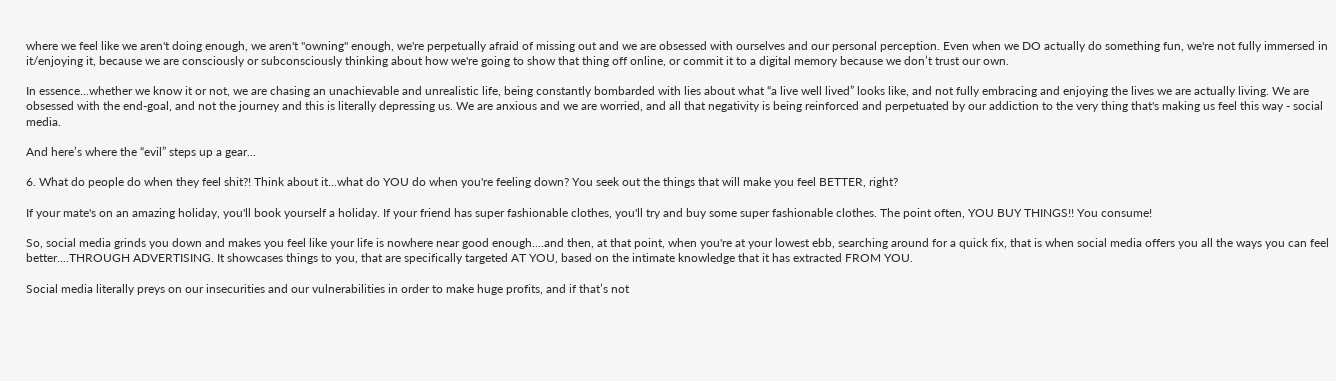where we feel like we aren't doing enough, we aren't "owning" enough, we're perpetually afraid of missing out and we are obsessed with ourselves and our personal perception. Even when we DO actually do something fun, we're not fully immersed in it/enjoying it, because we are consciously or subconsciously thinking about how we're going to show that thing off online, or commit it to a digital memory because we don’t trust our own.

In essence...whether we know it or not, we are chasing an unachievable and unrealistic life, being constantly bombarded with lies about what “a live well lived” looks like, and not fully embracing and enjoying the lives we are actually living. We are obsessed with the end-goal, and not the journey and this is literally depressing us. We are anxious and we are worried, and all that negativity is being reinforced and perpetuated by our addiction to the very thing that's making us feel this way - social media.

And here’s where the “evil” steps up a gear...

6. What do people do when they feel shit?! Think about it...what do YOU do when you're feeling down? You seek out the things that will make you feel BETTER, right?

If your mate's on an amazing holiday, you'll book yourself a holiday. If your friend has super fashionable clothes, you'll try and buy some super fashionable clothes. The point often, YOU BUY THINGS!! You consume!

So, social media grinds you down and makes you feel like your life is nowhere near good enough....and then, at that point, when you're at your lowest ebb, searching around for a quick fix, that is when social media offers you all the ways you can feel better....THROUGH ADVERTISING. It showcases things to you, that are specifically targeted AT YOU, based on the intimate knowledge that it has extracted FROM YOU.

Social media literally preys on our insecurities and our vulnerabilities in order to make huge profits, and if that’s not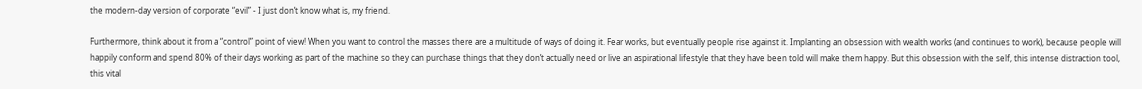the modern-day version of corporate “evil” - I just don’t know what is, my friend.

Furthermore, think about it from a “control” point of view! When you want to control the masses there are a multitude of ways of doing it. Fear works, but eventually people rise against it. Implanting an obsession with wealth works (and continues to work), because people will happily conform and spend 80% of their days working as part of the machine so they can purchase things that they don’t actually need or live an aspirational lifestyle that they have been told will make them happy. But this obsession with the self, this intense distraction tool, this vital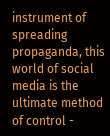instrument of spreading propaganda, this world of social media is the ultimate method of control -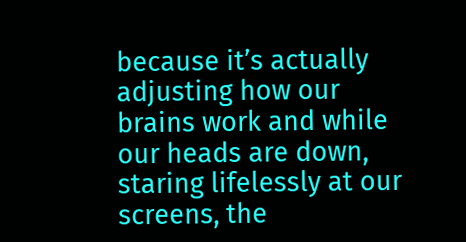because it’s actually adjusting how our brains work and while our heads are down, staring lifelessly at our screens, the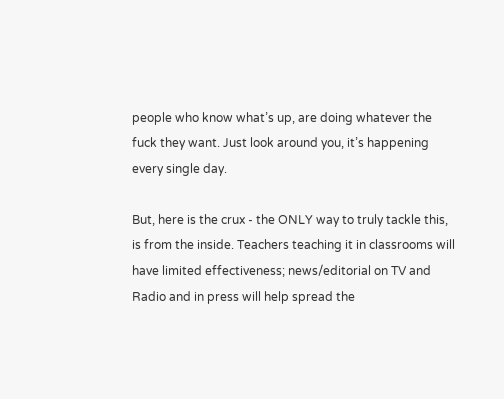people who know what’s up, are doing whatever the fuck they want. Just look around you, it’s happening every single day.

But, here is the crux - the ONLY way to truly tackle this, is from the inside. Teachers teaching it in classrooms will have limited effectiveness; news/editorial on TV and Radio and in press will help spread the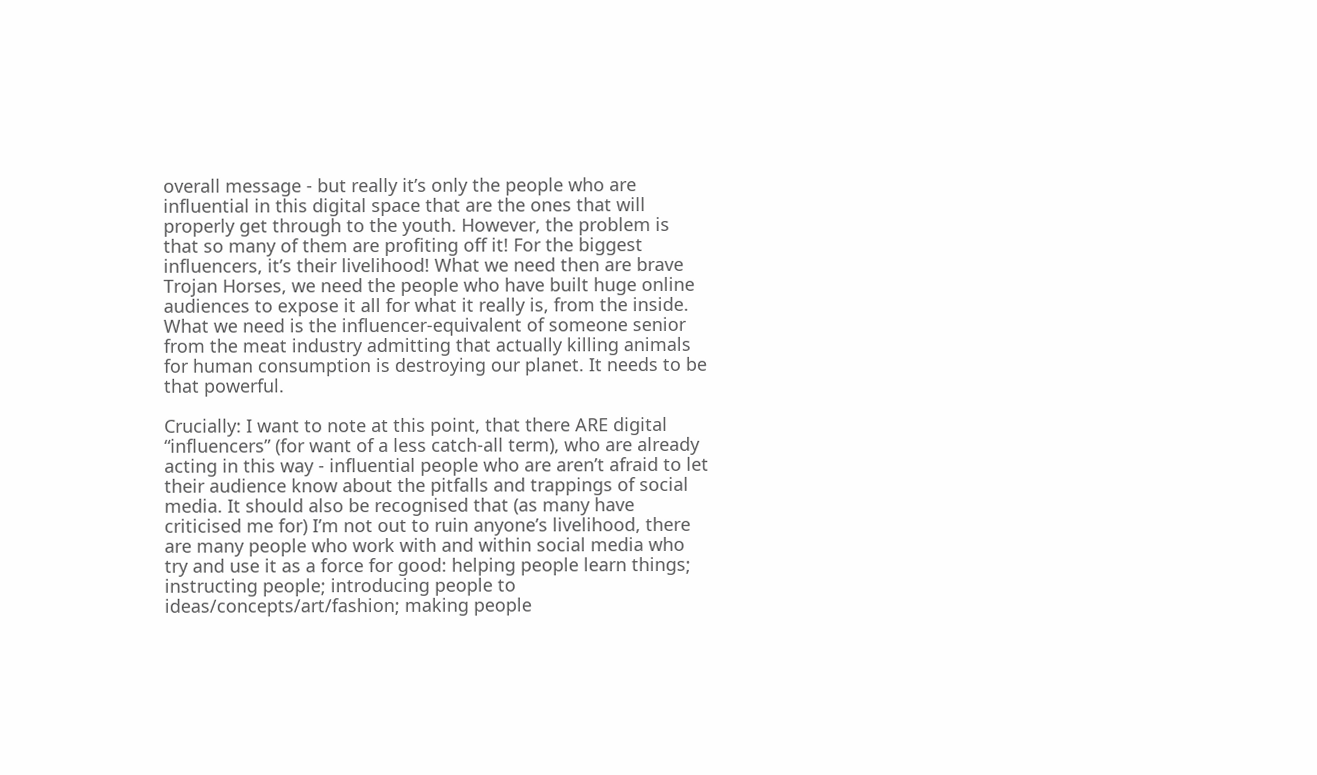overall message - but really it’s only the people who are influential in this digital space that are the ones that will properly get through to the youth. However, the problem is that so many of them are profiting off it! For the biggest influencers, it’s their livelihood! What we need then are brave Trojan Horses, we need the people who have built huge online audiences to expose it all for what it really is, from the inside. What we need is the influencer-equivalent of someone senior from the meat industry admitting that actually killing animals for human consumption is destroying our planet. It needs to be that powerful.

Crucially: I want to note at this point, that there ARE digital “influencers” (for want of a less catch-all term), who are already acting in this way - influential people who are aren’t afraid to let their audience know about the pitfalls and trappings of social media. It should also be recognised that (as many have criticised me for) I’m not out to ruin anyone’s livelihood, there are many people who work with and within social media who try and use it as a force for good: helping people learn things; instructing people; introducing people to ideas/concepts/art/fashion; making people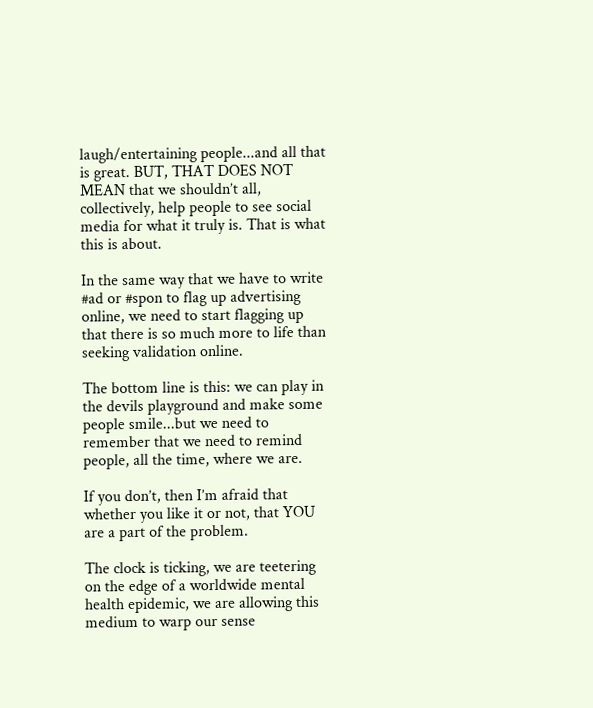laugh/entertaining people...and all that is great. BUT, THAT DOES NOT MEAN that we shouldn’t all, collectively, help people to see social media for what it truly is. That is what this is about.

In the same way that we have to write #ad or #spon to flag up advertising online, we need to start flagging up that there is so much more to life than seeking validation online.

The bottom line is this: we can play in the devils playground and make some people smile...but we need to remember that we need to remind people, all the time, where we are.

If you don’t, then I’m afraid that whether you like it or not, that YOU are a part of the problem.

The clock is ticking, we are teetering on the edge of a worldwide mental health epidemic, we are allowing this medium to warp our sense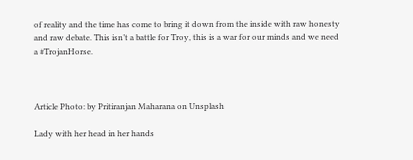of reality and the time has come to bring it down from the inside with raw honesty and raw debate. This isn’t a battle for Troy, this is a war for our minds and we need a #TrojanHorse.



Article Photo: by Pritiranjan Maharana on Unsplash

Lady with her head in her hands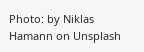Photo: by Niklas Hamann on Unsplash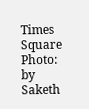Times Square Photo: by Saketh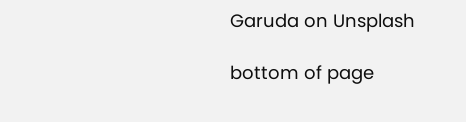Garuda on Unsplash

bottom of page